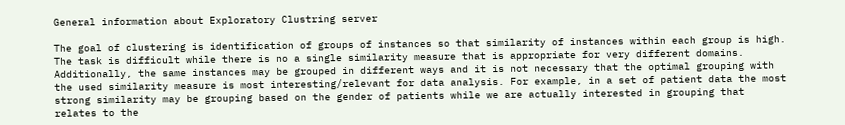General information about Exploratory Clustring server

The goal of clustering is identification of groups of instances so that similarity of instances within each group is high. The task is difficult while there is no a single similarity measure that is appropriate for very different domains. Additionally, the same instances may be grouped in different ways and it is not necessary that the optimal grouping with the used similarity measure is most interesting/relevant for data analysis. For example, in a set of patient data the most strong similarity may be grouping based on the gender of patients while we are actually interested in grouping that relates to the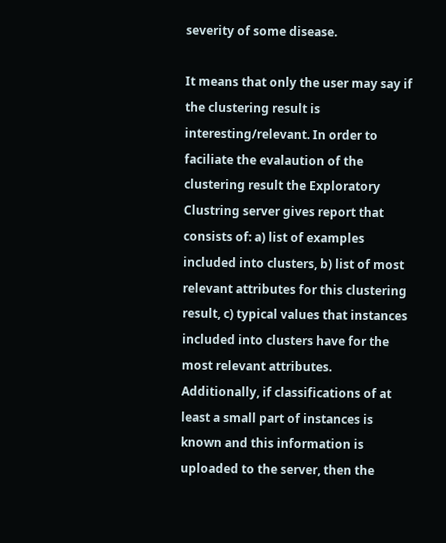severity of some disease.

It means that only the user may say if the clustering result is interesting/relevant. In order to faciliate the evalaution of the clustering result the Exploratory Clustring server gives report that consists of: a) list of examples included into clusters, b) list of most relevant attributes for this clustering result, c) typical values that instances included into clusters have for the most relevant attributes. Additionally, if classifications of at least a small part of instances is known and this information is uploaded to the server, then the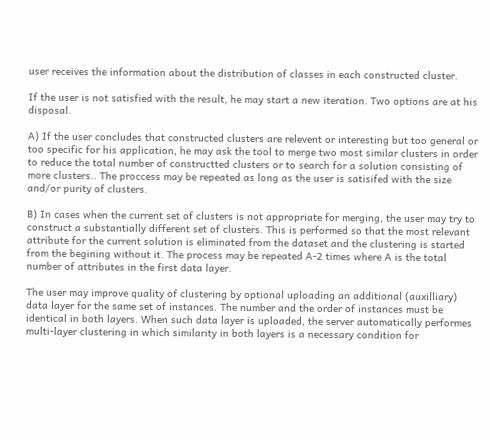user receives the information about the distribution of classes in each constructed cluster.

If the user is not satisfied with the result, he may start a new iteration. Two options are at his disposal.

A) If the user concludes that constructed clusters are relevent or interesting but too general or too specific for his application, he may ask the tool to merge two most similar clusters in order to reduce the total number of constructted clusters or to search for a solution consisting of more clusters.. The proccess may be repeated as long as the user is satisifed with the size and/or purity of clusters.

B) In cases when the current set of clusters is not appropriate for merging, the user may try to construct a substantially different set of clusters. This is performed so that the most relevant attribute for the current solution is eliminated from the dataset and the clustering is started from the begining without it. The process may be repeated A-2 times where A is the total number of attributes in the first data layer.

The user may improve quality of clustering by optional uploading an additional (auxilliary) data layer for the same set of instances. The number and the order of instances must be identical in both layers. When such data layer is uploaded, the server automatically performes multi-layer clustering in which similarity in both layers is a necessary condition for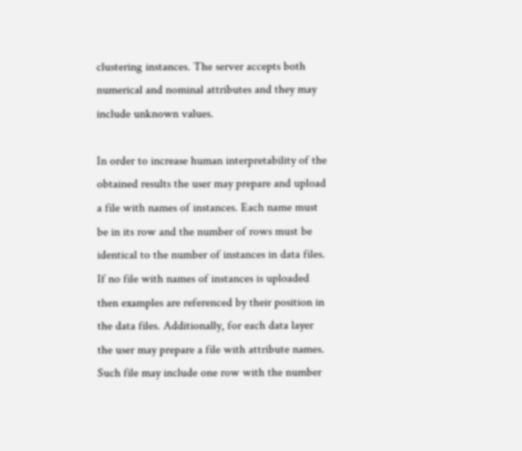clustering instances. The server accepts both numerical and nominal attributes and they may include unknown values.

In order to increase human interpretability of the obtained results the user may prepare and upload a file with names of instances. Each name must be in its row and the number of rows must be identical to the number of instances in data files. If no file with names of instances is uploaded then examples are referenced by their position in the data files. Additionally, for each data layer the user may prepare a file with attribute names. Such file may include one row with the number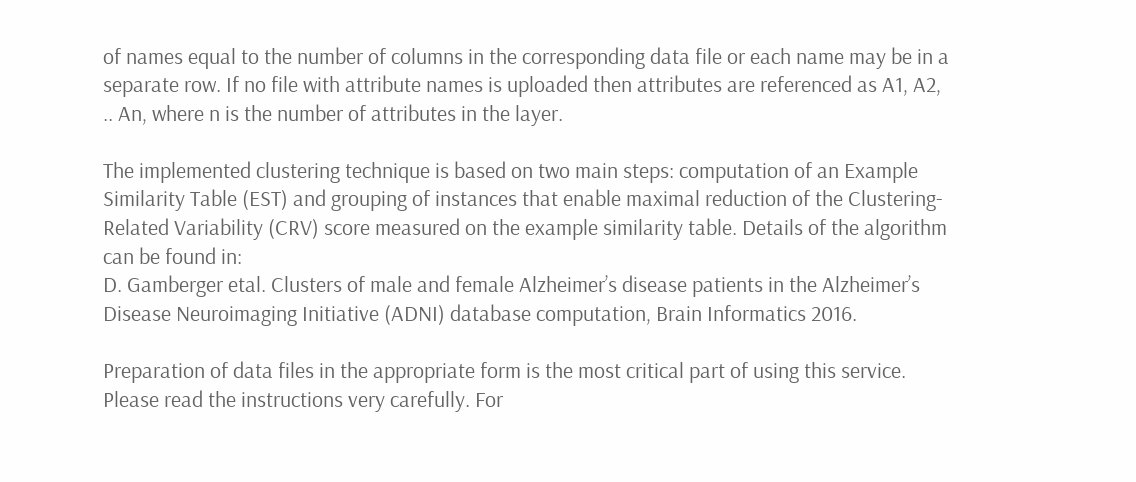of names equal to the number of columns in the corresponding data file or each name may be in a separate row. If no file with attribute names is uploaded then attributes are referenced as A1, A2, .. An, where n is the number of attributes in the layer.

The implemented clustering technique is based on two main steps: computation of an Example Similarity Table (EST) and grouping of instances that enable maximal reduction of the Clustering-Related Variability (CRV) score measured on the example similarity table. Details of the algorithm can be found in:
D. Gamberger etal. Clusters of male and female Alzheimer’s disease patients in the Alzheimer’s Disease Neuroimaging Initiative (ADNI) database computation, Brain Informatics 2016.

Preparation of data files in the appropriate form is the most critical part of using this service. Please read the instructions very carefully. For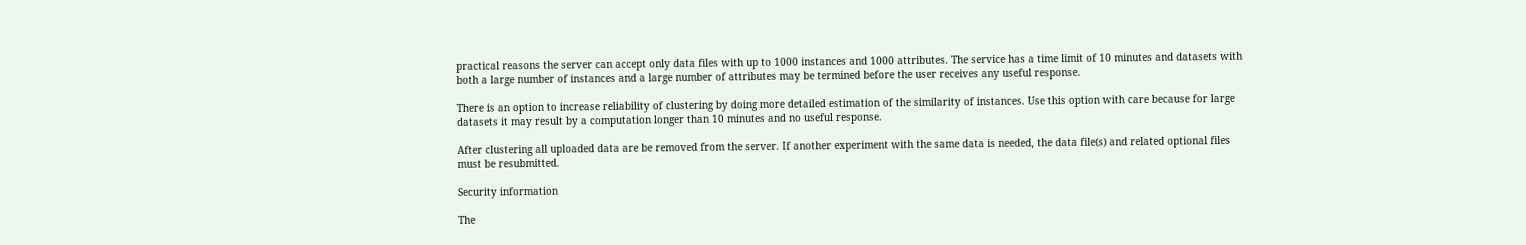practical reasons the server can accept only data files with up to 1000 instances and 1000 attributes. The service has a time limit of 10 minutes and datasets with both a large number of instances and a large number of attributes may be termined before the user receives any useful response.

There is an option to increase reliability of clustering by doing more detailed estimation of the similarity of instances. Use this option with care because for large datasets it may result by a computation longer than 10 minutes and no useful response.

After clustering all uploaded data are be removed from the server. If another experiment with the same data is needed, the data file(s) and related optional files must be resubmitted.

Security information

The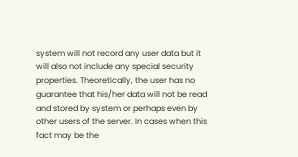system will not record any user data but it will also not include any special security properties. Theoretically, the user has no guarantee that his/her data will not be read and stored by system or perhaps even by other users of the server. In cases when this fact may be the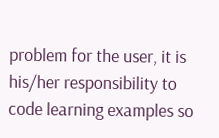problem for the user, it is his/her responsibility to code learning examples so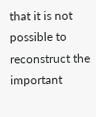that it is not possible to reconstruct the important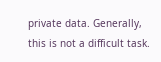private data. Generally, this is not a difficult task.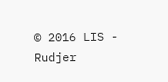© 2016 LIS - Rudjer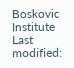Boskovic Institute
Last modified: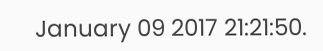January 09 2017 21:21:50.